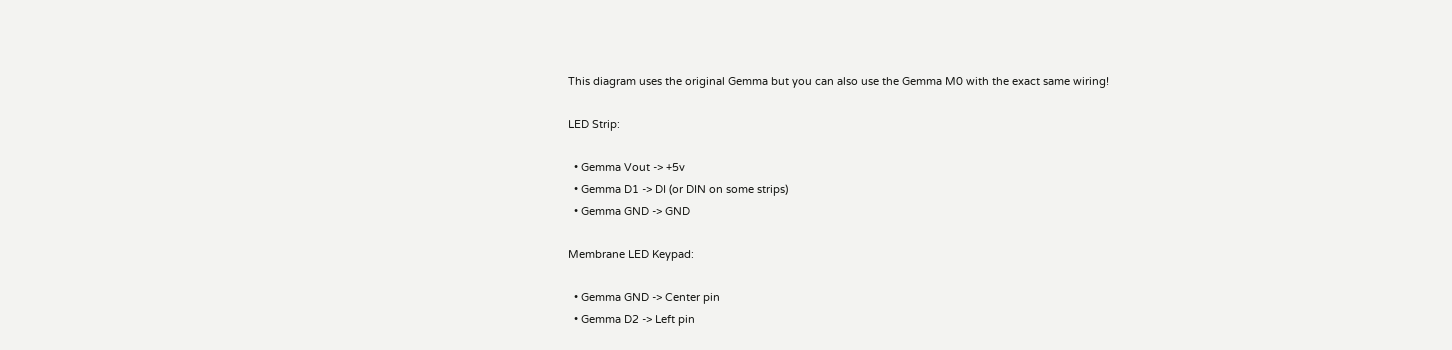This diagram uses the original Gemma but you can also use the Gemma M0 with the exact same wiring!

LED Strip:

  • Gemma Vout -> +5v
  • Gemma D1 -> DI (or DIN on some strips)
  • Gemma GND -> GND

Membrane LED Keypad:

  • Gemma GND -> Center pin
  • Gemma D2 -> Left pin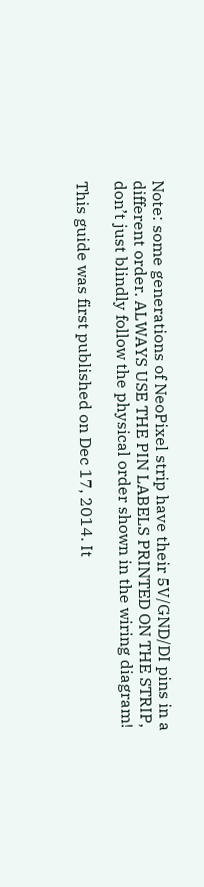Note: some generations of NeoPixel strip have their 5V/GND/DI pins in a different order. ALWAYS USE THE PIN LABELS PRINTED ON THE STRIP, don’t just blindly follow the physical order shown in the wiring diagram!

This guide was first published on Dec 17, 2014. It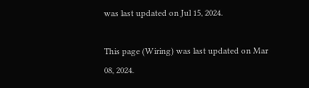was last updated on Jul 15, 2024.

This page (Wiring) was last updated on Mar 08, 2024.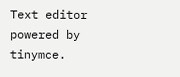Text editor powered by tinymce.